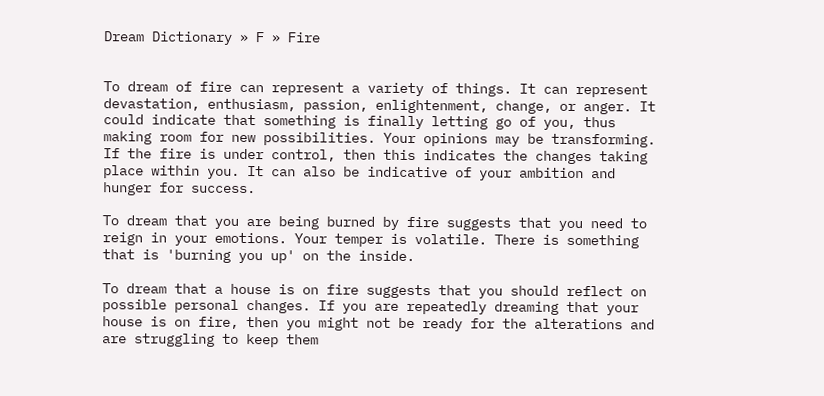Dream Dictionary » F » Fire


To dream of fire can represent a variety of things. It can represent devastation, enthusiasm, passion, enlightenment, change, or anger. It could indicate that something is finally letting go of you, thus making room for new possibilities. Your opinions may be transforming. If the fire is under control, then this indicates the changes taking place within you. It can also be indicative of your ambition and hunger for success.

To dream that you are being burned by fire suggests that you need to reign in your emotions. Your temper is volatile. There is something that is 'burning you up' on the inside.

To dream that a house is on fire suggests that you should reflect on possible personal changes. If you are repeatedly dreaming that your house is on fire, then you might not be ready for the alterations and are struggling to keep them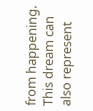from happening. This dream can also represent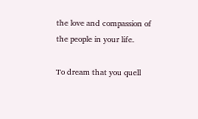the love and compassion of the people in your life.

To dream that you quell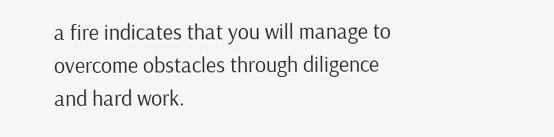a fire indicates that you will manage to overcome obstacles through diligence and hard work.